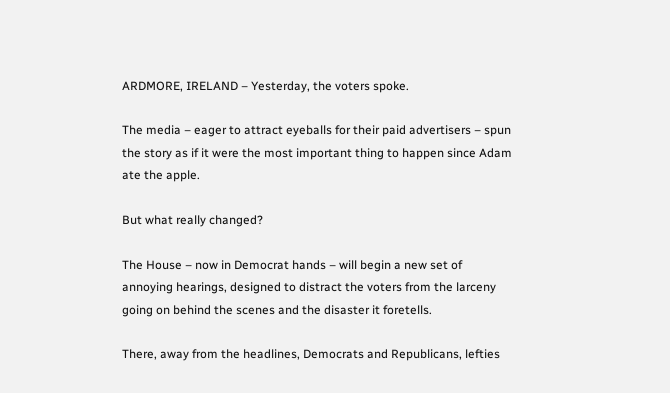ARDMORE, IRELAND – Yesterday, the voters spoke.

The media – eager to attract eyeballs for their paid advertisers – spun the story as if it were the most important thing to happen since Adam ate the apple.

But what really changed?

The House – now in Democrat hands – will begin a new set of annoying hearings, designed to distract the voters from the larceny going on behind the scenes and the disaster it foretells.

There, away from the headlines, Democrats and Republicans, lefties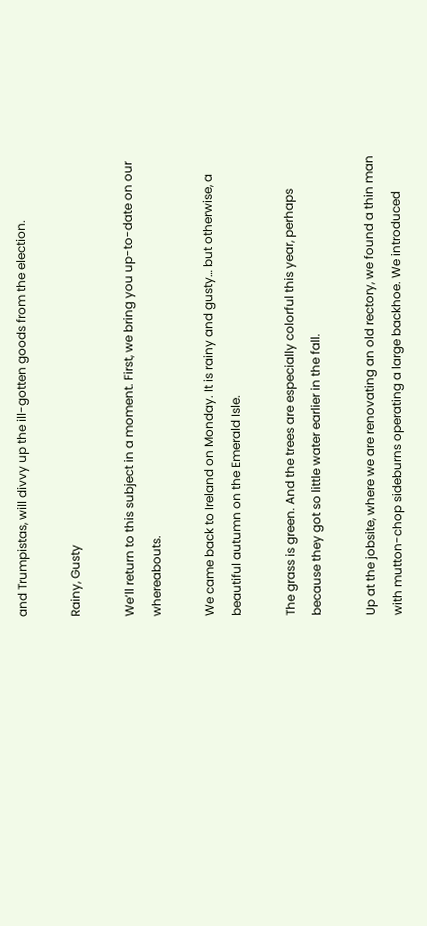and Trumpistas, will divvy up the ill-gotten goods from the election.

Rainy, Gusty

We’ll return to this subject in a moment. First, we bring you up-to-date on our whereabouts.

We came back to Ireland on Monday. It is rainy and gusty… but otherwise, a beautiful autumn on the Emerald Isle.

The grass is green. And the trees are especially colorful this year, perhaps because they got so little water earlier in the fall.

Up at the jobsite, where we are renovating an old rectory, we found a thin man with mutton-chop sideburns operating a large backhoe. We introduced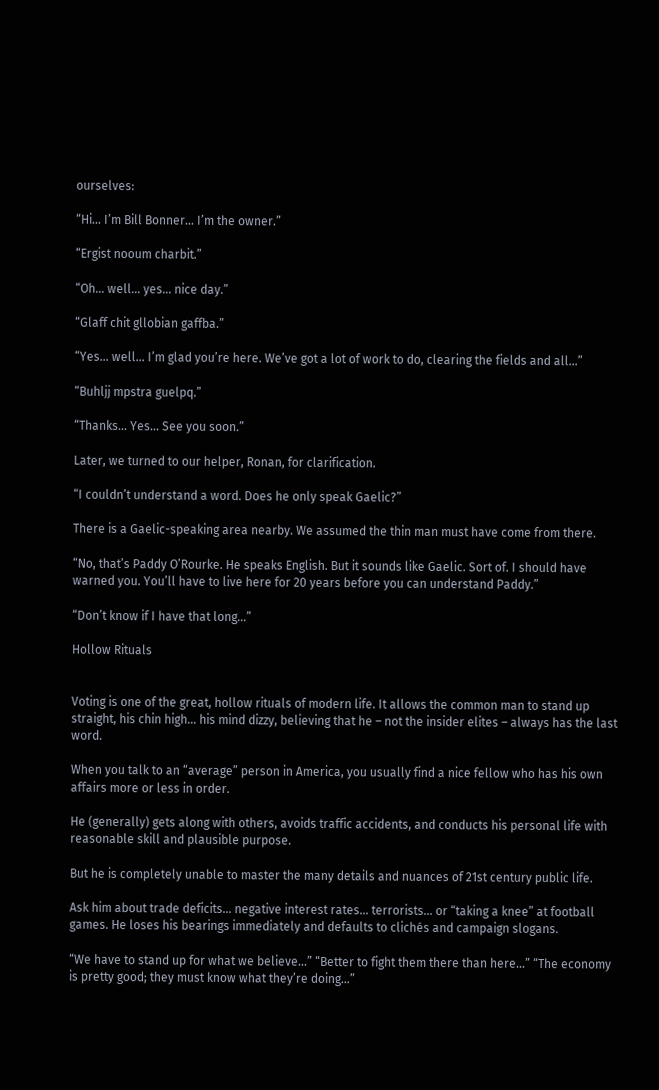ourselves:

“Hi… I’m Bill Bonner… I’m the owner.”

“Ergist nooum charbit.”

“Oh… well… yes… nice day.”

“Glaff chit gllobian gaffba.”

“Yes… well… I’m glad you’re here. We’ve got a lot of work to do, clearing the fields and all…”

“Buhljj mpstra guelpq.”

“Thanks… Yes… See you soon.”

Later, we turned to our helper, Ronan, for clarification.

“I couldn’t understand a word. Does he only speak Gaelic?”

There is a Gaelic-speaking area nearby. We assumed the thin man must have come from there.

“No, that’s Paddy O’Rourke. He speaks English. But it sounds like Gaelic. Sort of. I should have warned you. You’ll have to live here for 20 years before you can understand Paddy.”

“Don’t know if I have that long…”

Hollow Rituals


Voting is one of the great, hollow rituals of modern life. It allows the common man to stand up straight, his chin high… his mind dizzy, believing that he – not the insider elites – always has the last word.

When you talk to an “average” person in America, you usually find a nice fellow who has his own affairs more or less in order.

He (generally) gets along with others, avoids traffic accidents, and conducts his personal life with reasonable skill and plausible purpose.

But he is completely unable to master the many details and nuances of 21st century public life.

Ask him about trade deficits… negative interest rates… terrorists… or “taking a knee” at football games. He loses his bearings immediately and defaults to clichés and campaign slogans.

“We have to stand up for what we believe…” “Better to fight them there than here…” “The economy is pretty good; they must know what they’re doing…”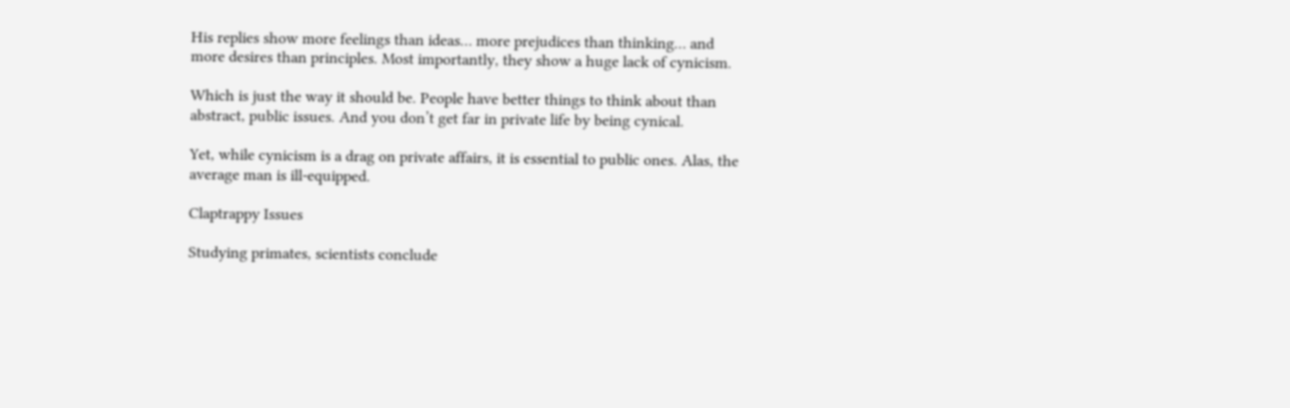His replies show more feelings than ideas… more prejudices than thinking… and more desires than principles. Most importantly, they show a huge lack of cynicism.

Which is just the way it should be. People have better things to think about than abstract, public issues. And you don’t get far in private life by being cynical.

Yet, while cynicism is a drag on private affairs, it is essential to public ones. Alas, the average man is ill-equipped.

Claptrappy Issues

Studying primates, scientists conclude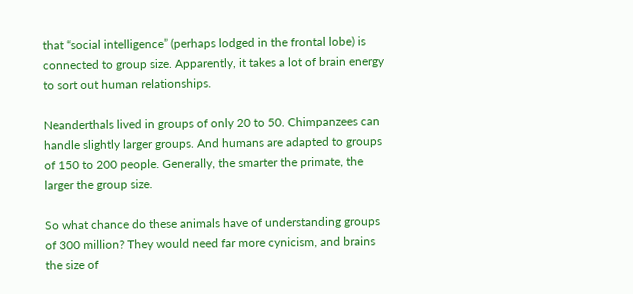that “social intelligence” (perhaps lodged in the frontal lobe) is connected to group size. Apparently, it takes a lot of brain energy to sort out human relationships.

Neanderthals lived in groups of only 20 to 50. Chimpanzees can handle slightly larger groups. And humans are adapted to groups of 150 to 200 people. Generally, the smarter the primate, the larger the group size.

So what chance do these animals have of understanding groups of 300 million? They would need far more cynicism, and brains the size of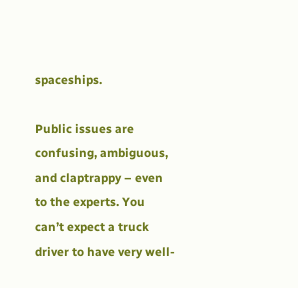spaceships.

Public issues are confusing, ambiguous, and claptrappy – even to the experts. You can’t expect a truck driver to have very well-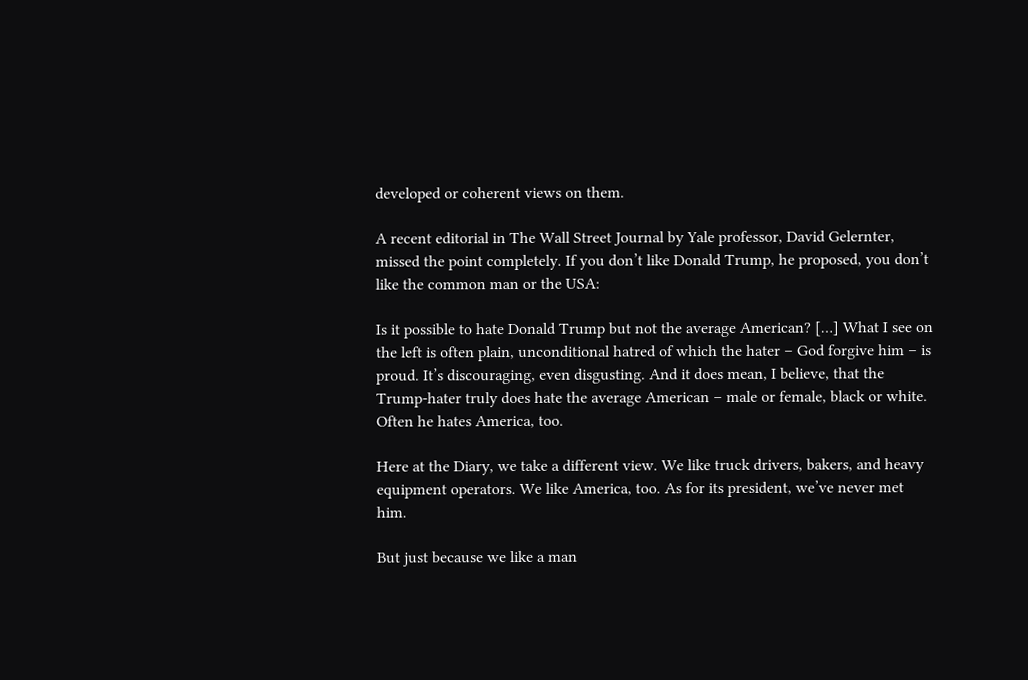developed or coherent views on them.

A recent editorial in The Wall Street Journal by Yale professor, David Gelernter, missed the point completely. If you don’t like Donald Trump, he proposed, you don’t like the common man or the USA:

Is it possible to hate Donald Trump but not the average American? […] What I see on the left is often plain, unconditional hatred of which the hater – God forgive him – is proud. It’s discouraging, even disgusting. And it does mean, I believe, that the Trump-hater truly does hate the average American – male or female, black or white. Often he hates America, too.

Here at the Diary, we take a different view. We like truck drivers, bakers, and heavy equipment operators. We like America, too. As for its president, we’ve never met him.

But just because we like a man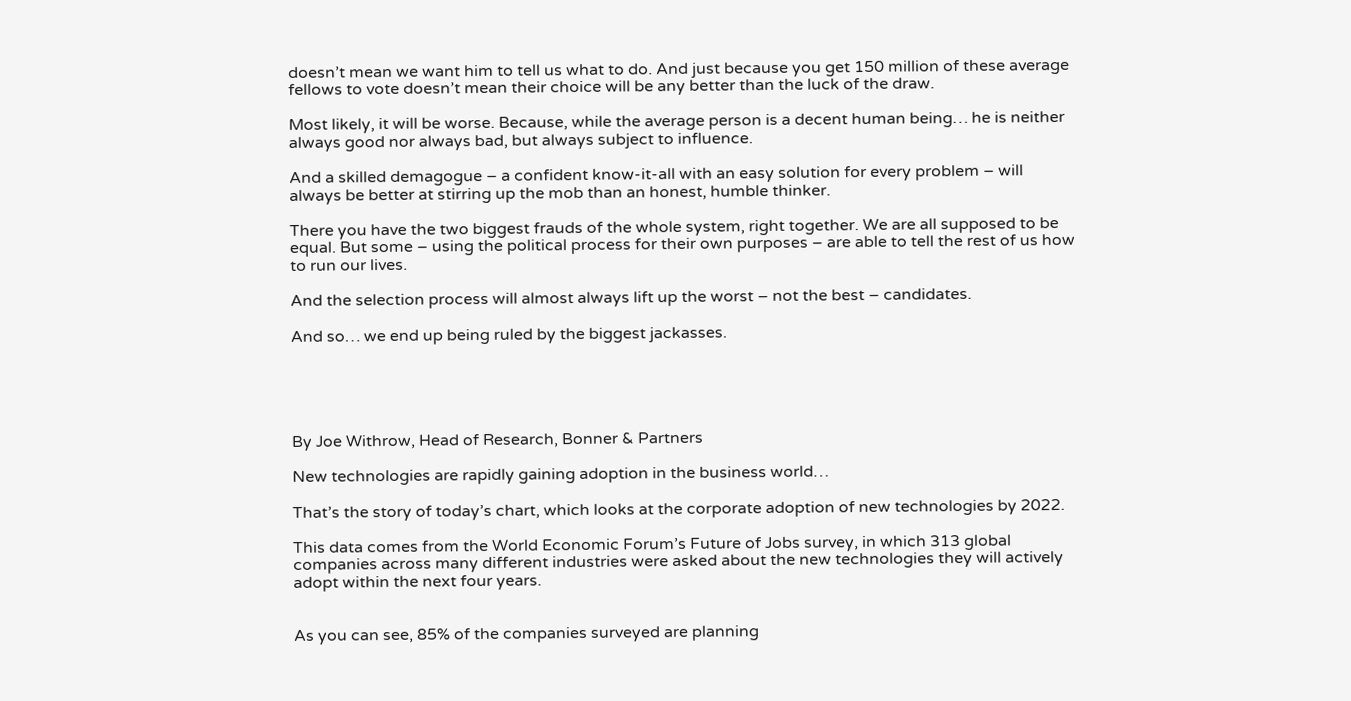doesn’t mean we want him to tell us what to do. And just because you get 150 million of these average fellows to vote doesn’t mean their choice will be any better than the luck of the draw.

Most likely, it will be worse. Because, while the average person is a decent human being… he is neither always good nor always bad, but always subject to influence.

And a skilled demagogue – a confident know-it-all with an easy solution for every problem – will always be better at stirring up the mob than an honest, humble thinker.

There you have the two biggest frauds of the whole system, right together. We are all supposed to be equal. But some – using the political process for their own purposes – are able to tell the rest of us how to run our lives.

And the selection process will almost always lift up the worst – not the best – candidates.

And so… we end up being ruled by the biggest jackasses.





By Joe Withrow, Head of Research, Bonner & Partners

New technologies are rapidly gaining adoption in the business world…

That’s the story of today’s chart, which looks at the corporate adoption of new technologies by 2022.

This data comes from the World Economic Forum’s Future of Jobs survey, in which 313 global companies across many different industries were asked about the new technologies they will actively adopt within the next four years.


As you can see, 85% of the companies surveyed are planning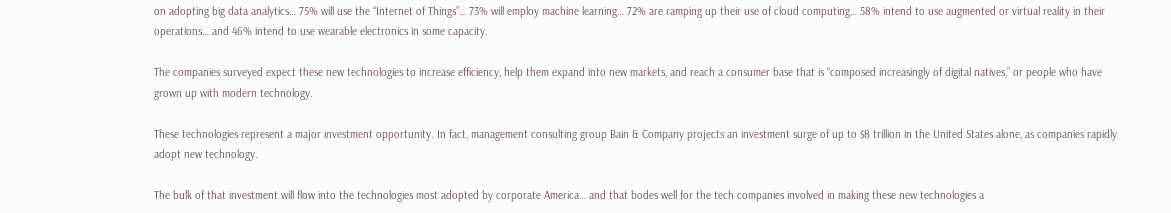on adopting big data analytics… 75% will use the “Internet of Things”… 73% will employ machine learning… 72% are ramping up their use of cloud computing… 58% intend to use augmented or virtual reality in their operations… and 46% intend to use wearable electronics in some capacity.

The companies surveyed expect these new technologies to increase efficiency, help them expand into new markets, and reach a consumer base that is “composed increasingly of digital natives,” or people who have grown up with modern technology.

These technologies represent a major investment opportunity. In fact, management consulting group Bain & Company projects an investment surge of up to $8 trillion in the United States alone, as companies rapidly adopt new technology.

The bulk of that investment will flow into the technologies most adopted by corporate America… and that bodes well for the tech companies involved in making these new technologies a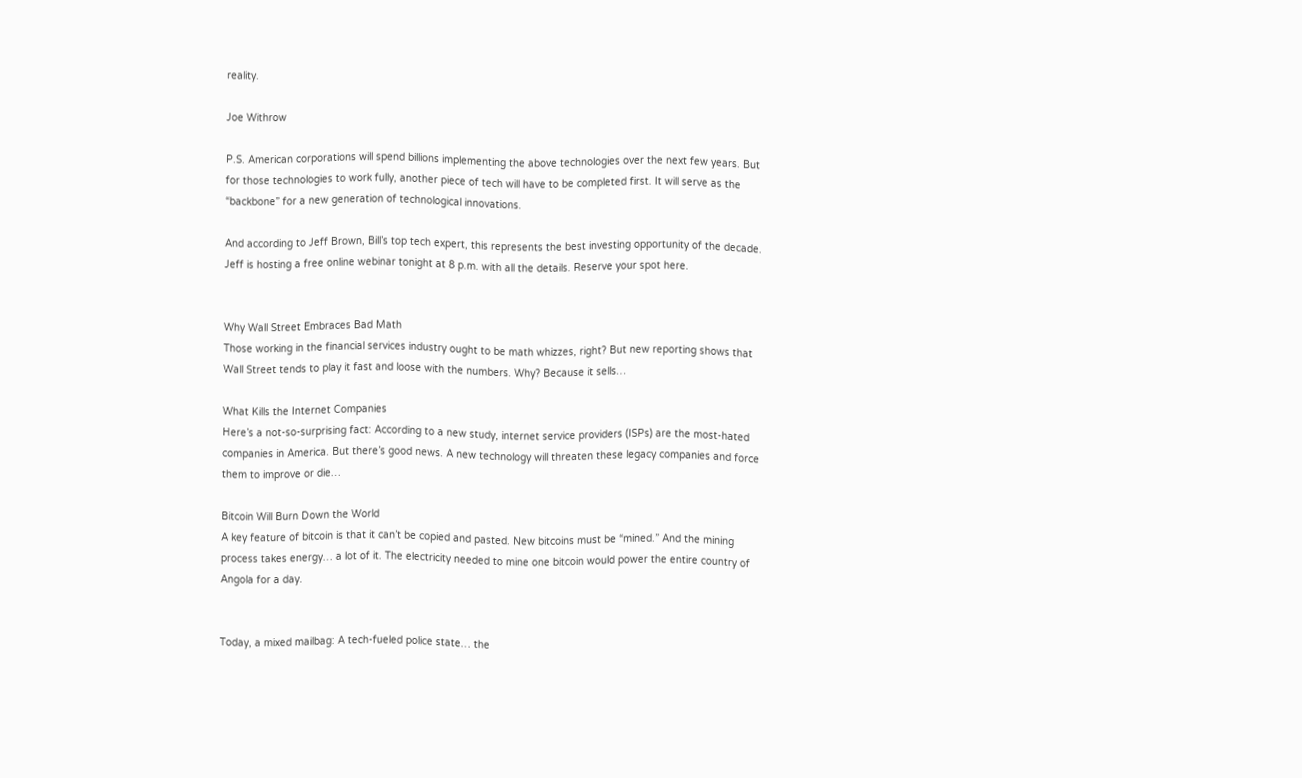reality.

Joe Withrow

P.S. American corporations will spend billions implementing the above technologies over the next few years. But for those technologies to work fully, another piece of tech will have to be completed first. It will serve as the “backbone” for a new generation of technological innovations.

And according to Jeff Brown, Bill’s top tech expert, this represents the best investing opportunity of the decade. Jeff is hosting a free online webinar tonight at 8 p.m. with all the details. Reserve your spot here.


Why Wall Street Embraces Bad Math
Those working in the financial services industry ought to be math whizzes, right? But new reporting shows that Wall Street tends to play it fast and loose with the numbers. Why? Because it sells…

What Kills the Internet Companies
Here’s a not-so-surprising fact: According to a new study, internet service providers (ISPs) are the most-hated companies in America. But there’s good news. A new technology will threaten these legacy companies and force them to improve or die…

Bitcoin Will Burn Down the World
A key feature of bitcoin is that it can’t be copied and pasted. New bitcoins must be “mined.” And the mining process takes energy… a lot of it. The electricity needed to mine one bitcoin would power the entire country of Angola for a day.


Today, a mixed mailbag: A tech-fueled police state… the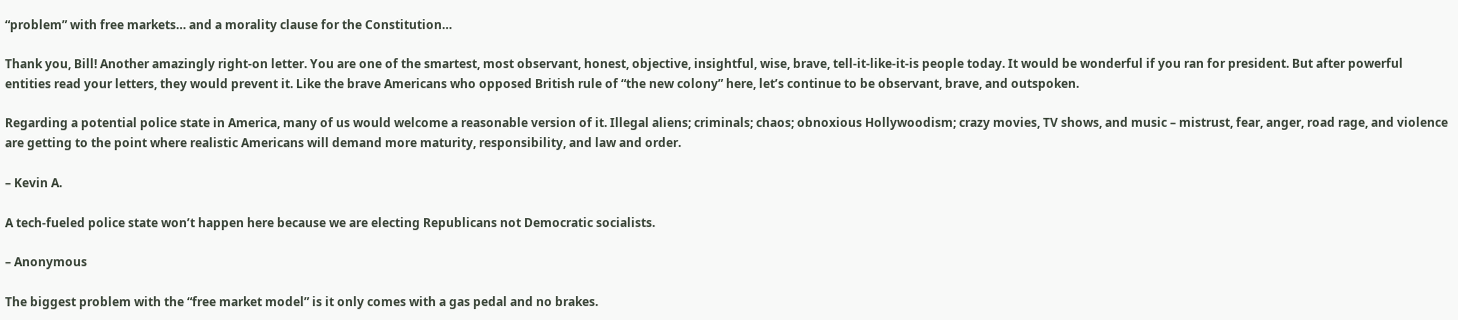“problem” with free markets… and a morality clause for the Constitution…

Thank you, Bill! Another amazingly right-on letter. You are one of the smartest, most observant, honest, objective, insightful, wise, brave, tell-it-like-it-is people today. It would be wonderful if you ran for president. But after powerful entities read your letters, they would prevent it. Like the brave Americans who opposed British rule of “the new colony” here, let’s continue to be observant, brave, and outspoken.

Regarding a potential police state in America, many of us would welcome a reasonable version of it. Illegal aliens; criminals; chaos; obnoxious Hollywoodism; crazy movies, TV shows, and music – mistrust, fear, anger, road rage, and violence are getting to the point where realistic Americans will demand more maturity, responsibility, and law and order.

– Kevin A.

A tech-fueled police state won’t happen here because we are electing Republicans not Democratic socialists.

– Anonymous

The biggest problem with the “free market model” is it only comes with a gas pedal and no brakes.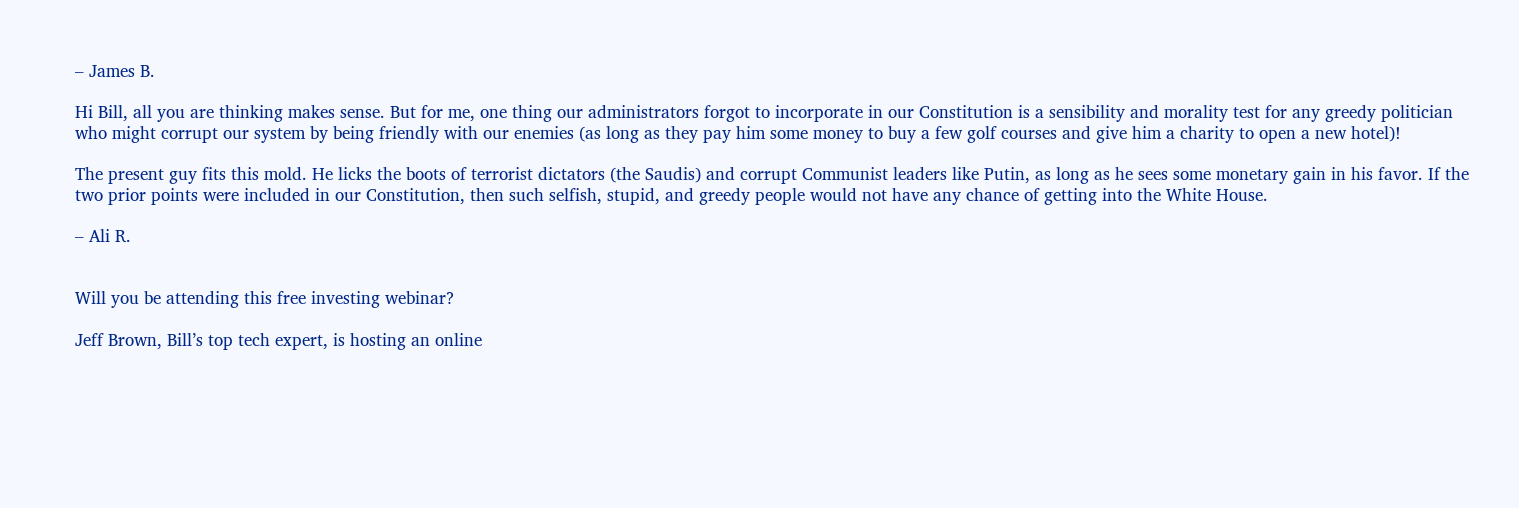– James B.

Hi Bill, all you are thinking makes sense. But for me, one thing our administrators forgot to incorporate in our Constitution is a sensibility and morality test for any greedy politician who might corrupt our system by being friendly with our enemies (as long as they pay him some money to buy a few golf courses and give him a charity to open a new hotel)!

The present guy fits this mold. He licks the boots of terrorist dictators (the Saudis) and corrupt Communist leaders like Putin, as long as he sees some monetary gain in his favor. If the two prior points were included in our Constitution, then such selfish, stupid, and greedy people would not have any chance of getting into the White House.

– Ali R.


Will you be attending this free investing webinar?

Jeff Brown, Bill’s top tech expert, is hosting an online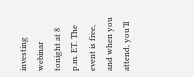investing webinar tonight at 8 p.m. ET. The event is free, and when you attend, you’ll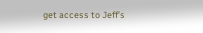get access to Jeff’s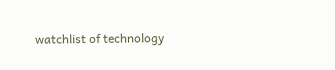watchlist of technology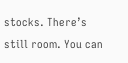stocks. There’s still room. You can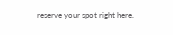reserve your spot right here.